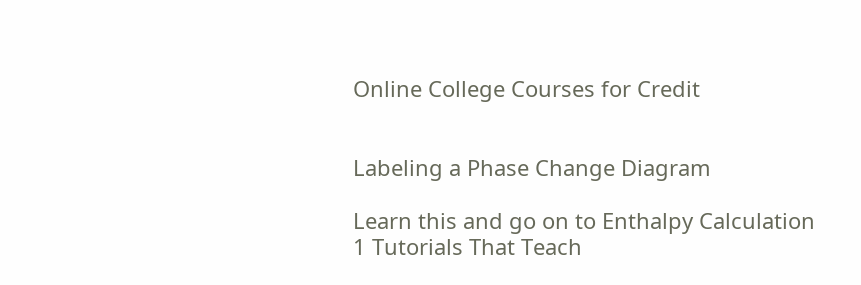Online College Courses for Credit


Labeling a Phase Change Diagram

Learn this and go on to Enthalpy Calculation
1 Tutorials That Teach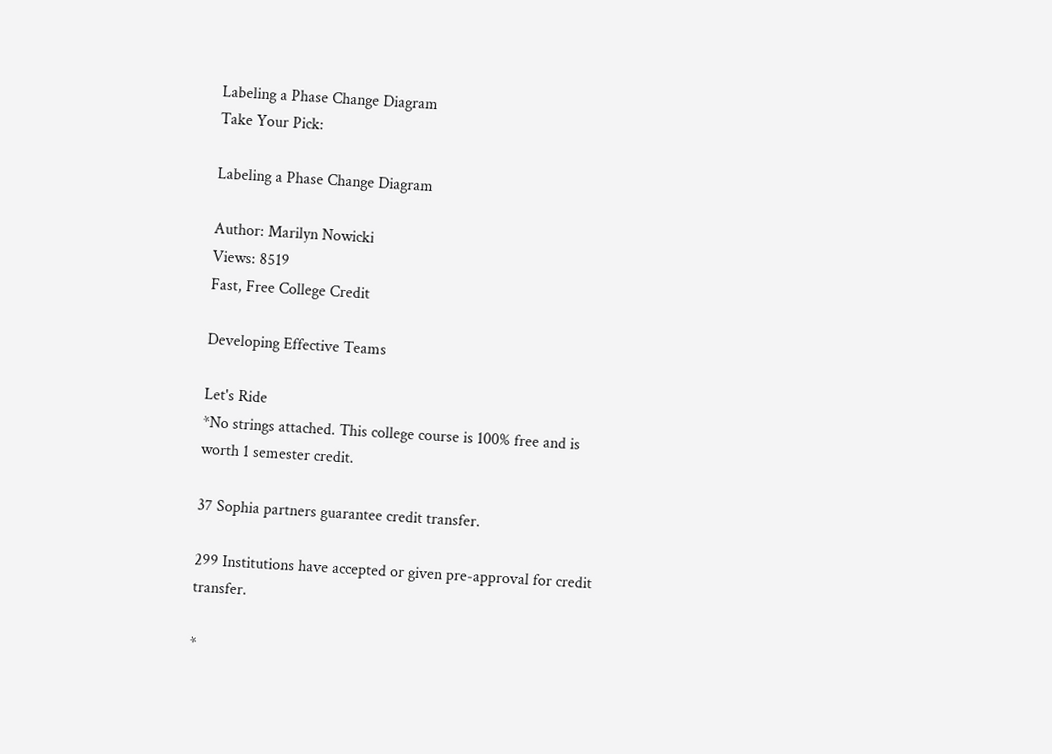Labeling a Phase Change Diagram
Take Your Pick:

Labeling a Phase Change Diagram

Author: Marilyn Nowicki
Views: 8519
Fast, Free College Credit

Developing Effective Teams

Let's Ride
*No strings attached. This college course is 100% free and is worth 1 semester credit.

37 Sophia partners guarantee credit transfer.

299 Institutions have accepted or given pre-approval for credit transfer.

*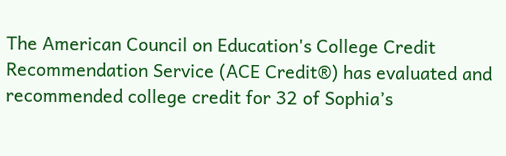The American Council on Education's College Credit Recommendation Service (ACE Credit®) has evaluated and recommended college credit for 32 of Sophia’s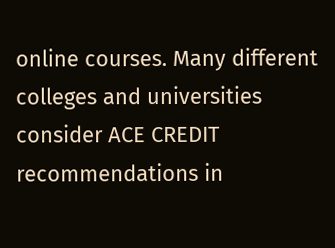online courses. Many different colleges and universities consider ACE CREDIT recommendations in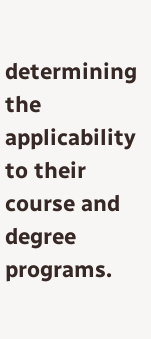determining the applicability to their course and degree programs.